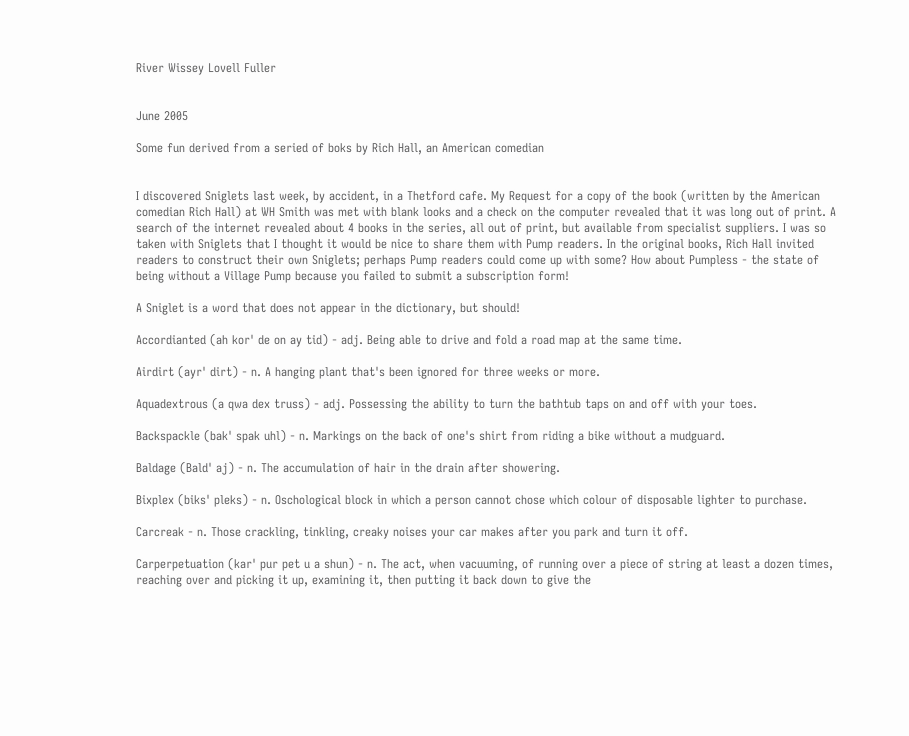River Wissey Lovell Fuller


June 2005

Some fun derived from a seried of boks by Rich Hall, an American comedian


I discovered Sniglets last week, by accident, in a Thetford cafe. My Request for a copy of the book (written by the American comedian Rich Hall) at WH Smith was met with blank looks and a check on the computer revealed that it was long out of print. A search of the internet revealed about 4 books in the series, all out of print, but available from specialist suppliers. I was so taken with Sniglets that I thought it would be nice to share them with Pump readers. In the original books, Rich Hall invited readers to construct their own Sniglets; perhaps Pump readers could come up with some? How about Pumpless - the state of being without a Village Pump because you failed to submit a subscription form!

A Sniglet is a word that does not appear in the dictionary, but should!

Accordianted (ah kor' de on ay tid) - adj. Being able to drive and fold a road map at the same time.

Airdirt (ayr' dirt) - n. A hanging plant that's been ignored for three weeks or more.

Aquadextrous (a qwa dex truss) - adj. Possessing the ability to turn the bathtub taps on and off with your toes.

Backspackle (bak' spak uhl) - n. Markings on the back of one's shirt from riding a bike without a mudguard.

Baldage (Bald' aj) - n. The accumulation of hair in the drain after showering.

Bixplex (biks' pleks) - n. Oschological block in which a person cannot chose which colour of disposable lighter to purchase.

Carcreak - n. Those crackling, tinkling, creaky noises your car makes after you park and turn it off.

Carperpetuation (kar' pur pet u a shun) - n. The act, when vacuuming, of running over a piece of string at least a dozen times, reaching over and picking it up, examining it, then putting it back down to give the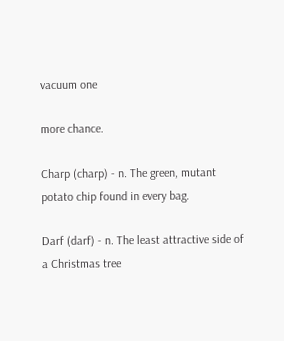vacuum one

more chance.

Charp (charp) - n. The green, mutant potato chip found in every bag.

Darf (darf) - n. The least attractive side of a Christmas tree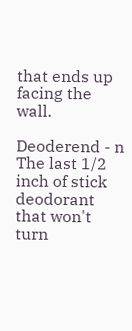that ends up facing the wall.

Deoderend - n The last 1/2 inch of stick deodorant that won't turn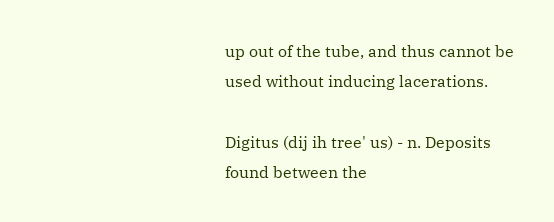up out of the tube, and thus cannot be used without inducing lacerations.

Digitus (dij ih tree' us) - n. Deposits found between the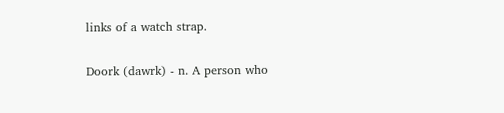links of a watch strap.

Doork (dawrk) - n. A person who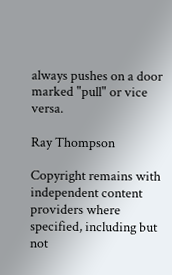always pushes on a door marked "pull" or vice versa.

Ray Thompson

Copyright remains with independent content providers where specified, including but not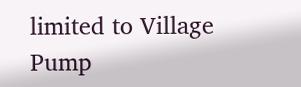limited to Village Pump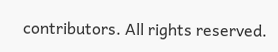contributors. All rights reserved.